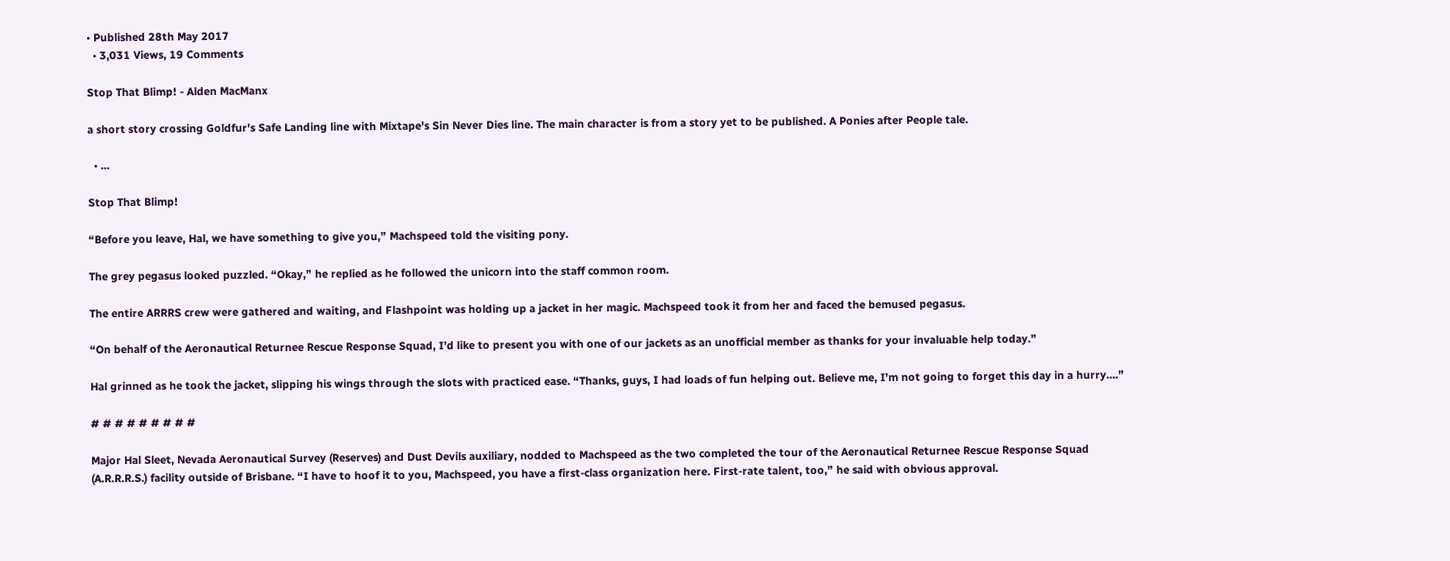• Published 28th May 2017
  • 3,031 Views, 19 Comments

Stop That Blimp! - Alden MacManx

a short story crossing Goldfur's Safe Landing line with Mixtape's Sin Never Dies line. The main character is from a story yet to be published. A Ponies after People tale.

  • ...

Stop That Blimp!

“Before you leave, Hal, we have something to give you,” Machspeed told the visiting pony.

The grey pegasus looked puzzled. “Okay,” he replied as he followed the unicorn into the staff common room.

The entire ARRRS crew were gathered and waiting, and Flashpoint was holding up a jacket in her magic. Machspeed took it from her and faced the bemused pegasus.

“On behalf of the Aeronautical Returnee Rescue Response Squad, I’d like to present you with one of our jackets as an unofficial member as thanks for your invaluable help today.”

Hal grinned as he took the jacket, slipping his wings through the slots with practiced ease. “Thanks, guys, I had loads of fun helping out. Believe me, I’m not going to forget this day in a hurry….”

# # # # # # # # #

Major Hal Sleet, Nevada Aeronautical Survey (Reserves) and Dust Devils auxiliary, nodded to Machspeed as the two completed the tour of the Aeronautical Returnee Rescue Response Squad (A.R.R.R.S.) facility outside of Brisbane. “I have to hoof it to you, Machspeed, you have a first-class organization here. First-rate talent, too,” he said with obvious approval.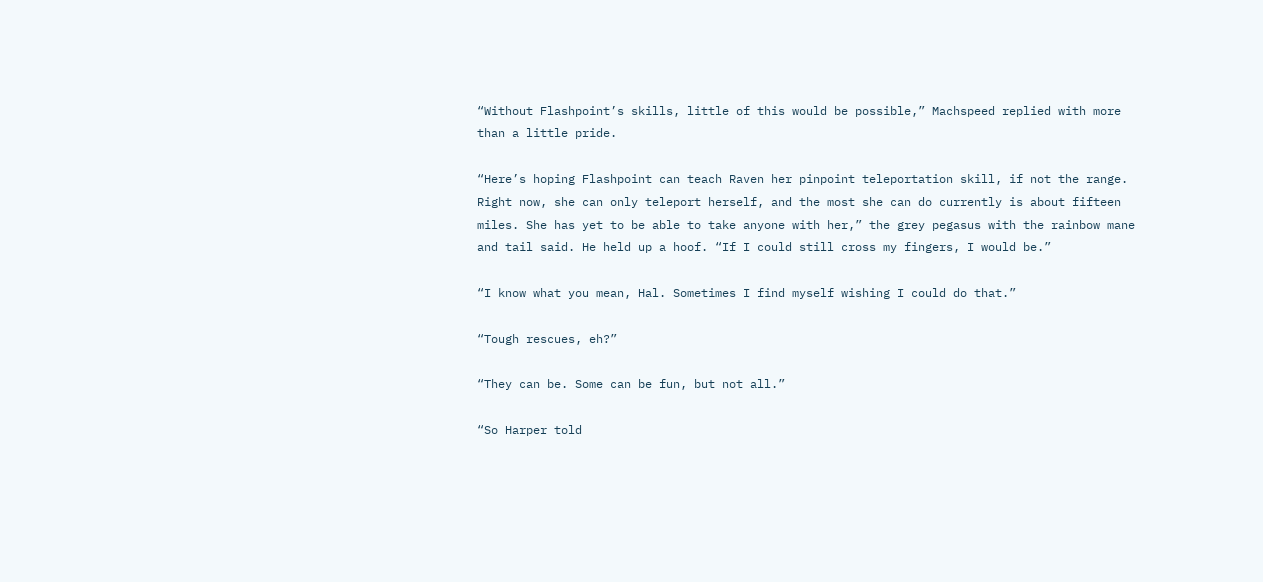“Without Flashpoint’s skills, little of this would be possible,” Machspeed replied with more than a little pride.

“Here’s hoping Flashpoint can teach Raven her pinpoint teleportation skill, if not the range. Right now, she can only teleport herself, and the most she can do currently is about fifteen miles. She has yet to be able to take anyone with her,” the grey pegasus with the rainbow mane and tail said. He held up a hoof. “If I could still cross my fingers, I would be.”

“I know what you mean, Hal. Sometimes I find myself wishing I could do that.”

“Tough rescues, eh?”

“They can be. Some can be fun, but not all.”

“So Harper told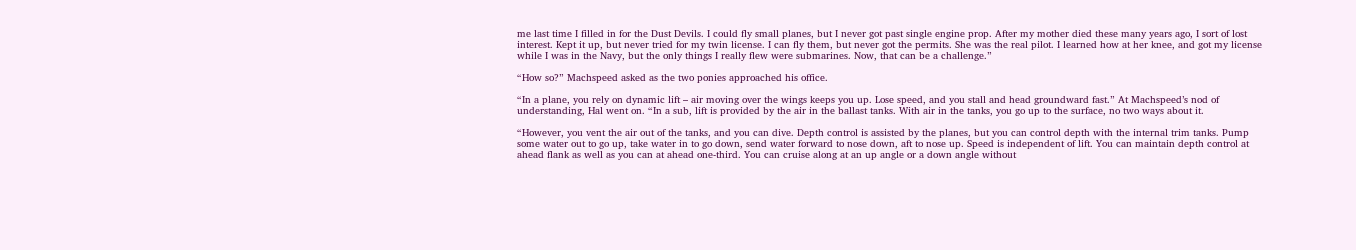me last time I filled in for the Dust Devils. I could fly small planes, but I never got past single engine prop. After my mother died these many years ago, I sort of lost interest. Kept it up, but never tried for my twin license. I can fly them, but never got the permits. She was the real pilot. I learned how at her knee, and got my license while I was in the Navy, but the only things I really flew were submarines. Now, that can be a challenge.”

“How so?” Machspeed asked as the two ponies approached his office.

“In a plane, you rely on dynamic lift – air moving over the wings keeps you up. Lose speed, and you stall and head groundward fast.” At Machspeed’s nod of understanding, Hal went on. “In a sub, lift is provided by the air in the ballast tanks. With air in the tanks, you go up to the surface, no two ways about it.

“However, you vent the air out of the tanks, and you can dive. Depth control is assisted by the planes, but you can control depth with the internal trim tanks. Pump some water out to go up, take water in to go down, send water forward to nose down, aft to nose up. Speed is independent of lift. You can maintain depth control at ahead flank as well as you can at ahead one-third. You can cruise along at an up angle or a down angle without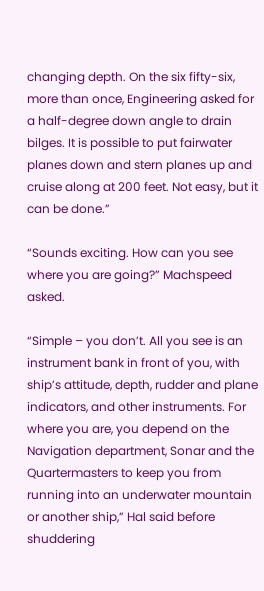changing depth. On the six fifty-six, more than once, Engineering asked for a half-degree down angle to drain bilges. It is possible to put fairwater planes down and stern planes up and cruise along at 200 feet. Not easy, but it can be done.”

“Sounds exciting. How can you see where you are going?” Machspeed asked.

“Simple – you don’t. All you see is an instrument bank in front of you, with ship’s attitude, depth, rudder and plane indicators, and other instruments. For where you are, you depend on the Navigation department, Sonar and the Quartermasters to keep you from running into an underwater mountain or another ship,” Hal said before shuddering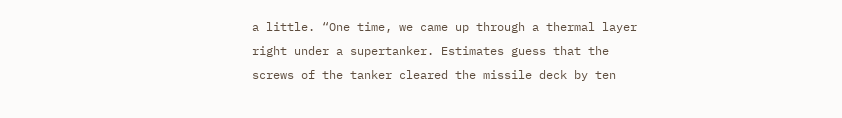a little. “One time, we came up through a thermal layer right under a supertanker. Estimates guess that the screws of the tanker cleared the missile deck by ten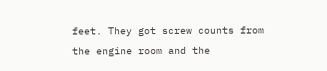feet. They got screw counts from the engine room and the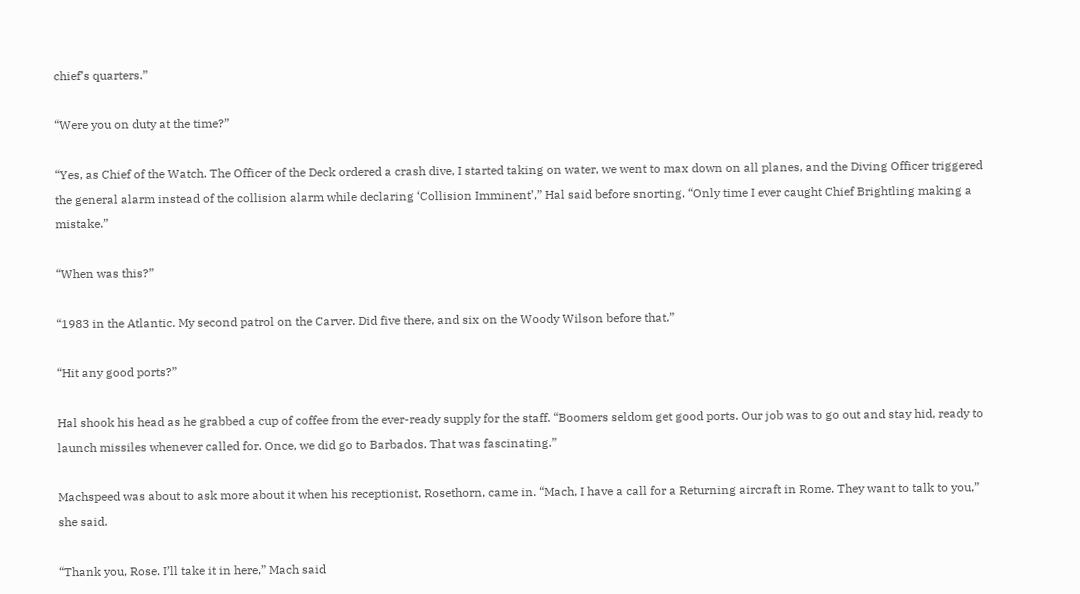chief’s quarters.”

“Were you on duty at the time?”

“Yes, as Chief of the Watch. The Officer of the Deck ordered a crash dive, I started taking on water, we went to max down on all planes, and the Diving Officer triggered the general alarm instead of the collision alarm while declaring ‘Collision Imminent’,” Hal said before snorting. “Only time I ever caught Chief Brightling making a mistake.”

“When was this?”

“1983 in the Atlantic. My second patrol on the Carver. Did five there, and six on the Woody Wilson before that.”

“Hit any good ports?”

Hal shook his head as he grabbed a cup of coffee from the ever-ready supply for the staff. “Boomers seldom get good ports. Our job was to go out and stay hid, ready to launch missiles whenever called for. Once, we did go to Barbados. That was fascinating.”

Machspeed was about to ask more about it when his receptionist, Rosethorn, came in. “Mach, I have a call for a Returning aircraft in Rome. They want to talk to you,” she said.

“Thank you, Rose. I’ll take it in here,” Mach said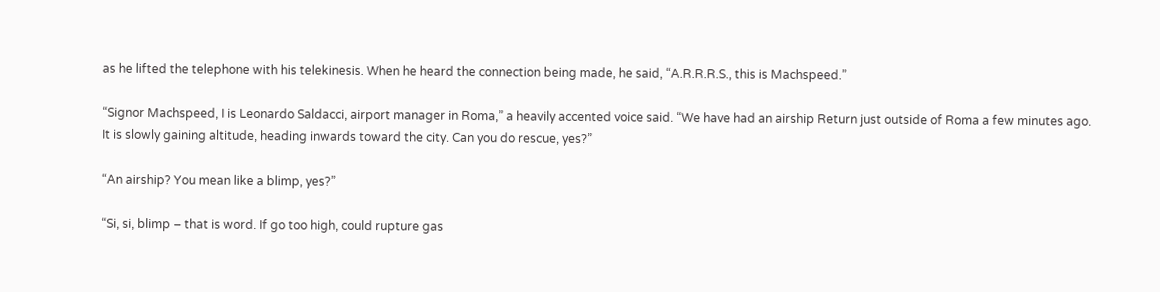as he lifted the telephone with his telekinesis. When he heard the connection being made, he said, “A.R.R.R.S., this is Machspeed.”

“Signor Machspeed, I is Leonardo Saldacci, airport manager in Roma,” a heavily accented voice said. “We have had an airship Return just outside of Roma a few minutes ago. It is slowly gaining altitude, heading inwards toward the city. Can you do rescue, yes?”

“An airship? You mean like a blimp, yes?”

“Si, si, blimp – that is word. If go too high, could rupture gas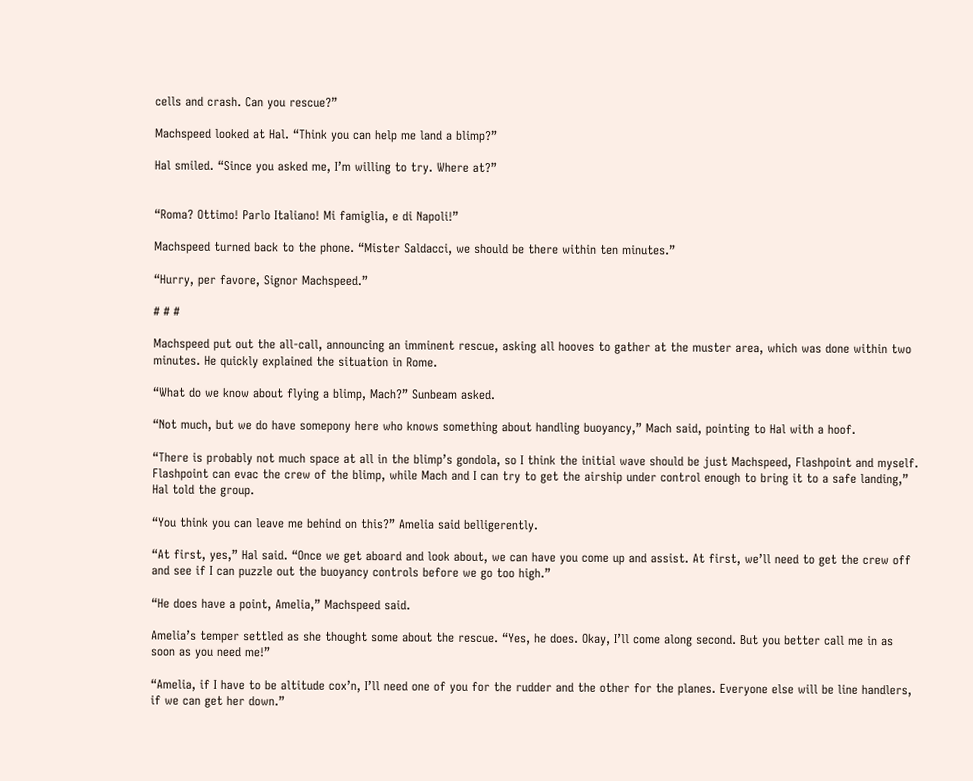cells and crash. Can you rescue?”

Machspeed looked at Hal. “Think you can help me land a blimp?”

Hal smiled. “Since you asked me, I’m willing to try. Where at?”


“Roma? Ottimo! Parlo Italiano! Mi famiglia, e di Napoli!”

Machspeed turned back to the phone. “Mister Saldacci, we should be there within ten minutes.”

“Hurry, per favore, Signor Machspeed.”

# # #

Machspeed put out the all-call, announcing an imminent rescue, asking all hooves to gather at the muster area, which was done within two minutes. He quickly explained the situation in Rome.

“What do we know about flying a blimp, Mach?” Sunbeam asked.

“Not much, but we do have somepony here who knows something about handling buoyancy,” Mach said, pointing to Hal with a hoof.

“There is probably not much space at all in the blimp’s gondola, so I think the initial wave should be just Machspeed, Flashpoint and myself. Flashpoint can evac the crew of the blimp, while Mach and I can try to get the airship under control enough to bring it to a safe landing,” Hal told the group.

“You think you can leave me behind on this?” Amelia said belligerently.

“At first, yes,” Hal said. “Once we get aboard and look about, we can have you come up and assist. At first, we’ll need to get the crew off and see if I can puzzle out the buoyancy controls before we go too high.”

“He does have a point, Amelia,” Machspeed said.

Amelia’s temper settled as she thought some about the rescue. “Yes, he does. Okay, I’ll come along second. But you better call me in as soon as you need me!”

“Amelia, if I have to be altitude cox’n, I’ll need one of you for the rudder and the other for the planes. Everyone else will be line handlers, if we can get her down.”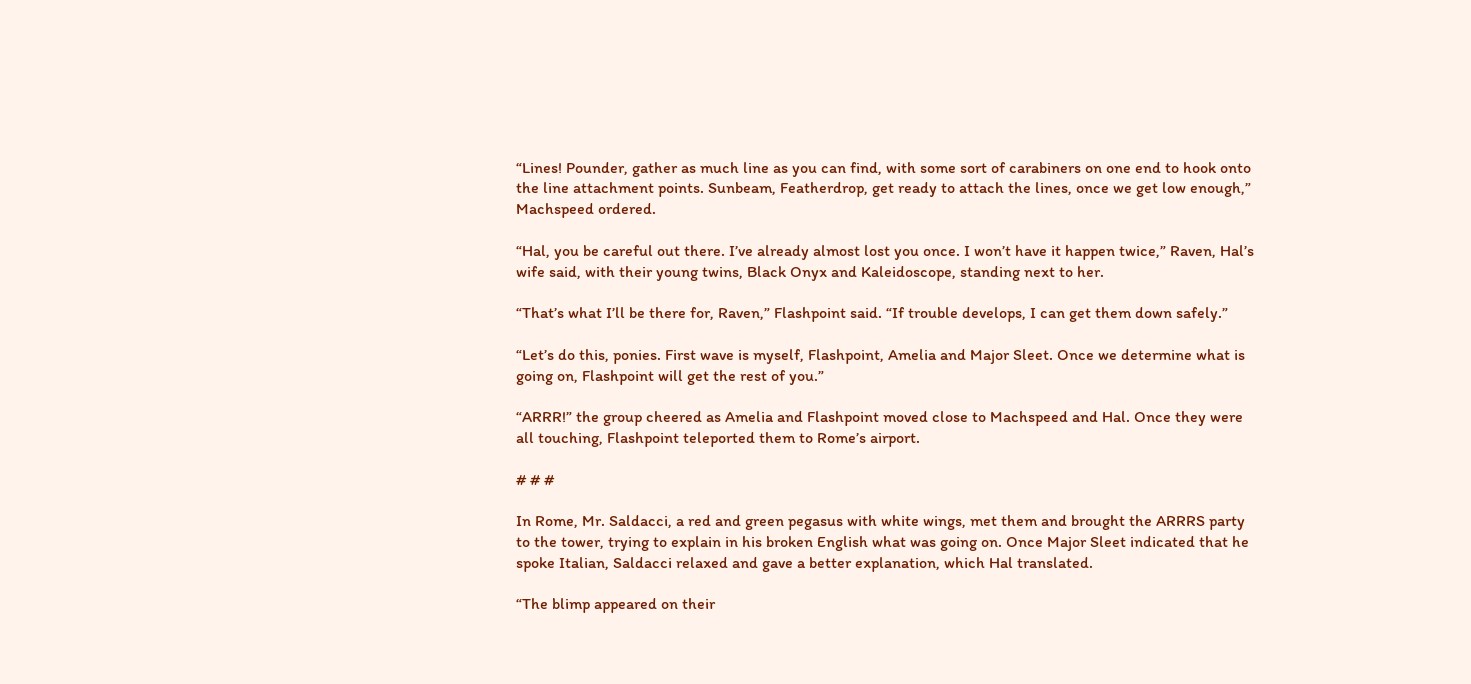“Lines! Pounder, gather as much line as you can find, with some sort of carabiners on one end to hook onto the line attachment points. Sunbeam, Featherdrop, get ready to attach the lines, once we get low enough,” Machspeed ordered.

“Hal, you be careful out there. I’ve already almost lost you once. I won’t have it happen twice,” Raven, Hal’s wife said, with their young twins, Black Onyx and Kaleidoscope, standing next to her.

“That’s what I’ll be there for, Raven,” Flashpoint said. “If trouble develops, I can get them down safely.”

“Let’s do this, ponies. First wave is myself, Flashpoint, Amelia and Major Sleet. Once we determine what is going on, Flashpoint will get the rest of you.”

“ARRR!” the group cheered as Amelia and Flashpoint moved close to Machspeed and Hal. Once they were all touching, Flashpoint teleported them to Rome’s airport.

# # #

In Rome, Mr. Saldacci, a red and green pegasus with white wings, met them and brought the ARRRS party to the tower, trying to explain in his broken English what was going on. Once Major Sleet indicated that he spoke Italian, Saldacci relaxed and gave a better explanation, which Hal translated.

“The blimp appeared on their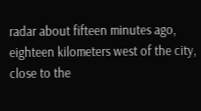radar about fifteen minutes ago, eighteen kilometers west of the city, close to the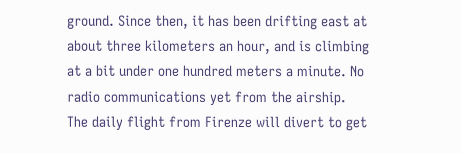ground. Since then, it has been drifting east at about three kilometers an hour, and is climbing at a bit under one hundred meters a minute. No radio communications yet from the airship. The daily flight from Firenze will divert to get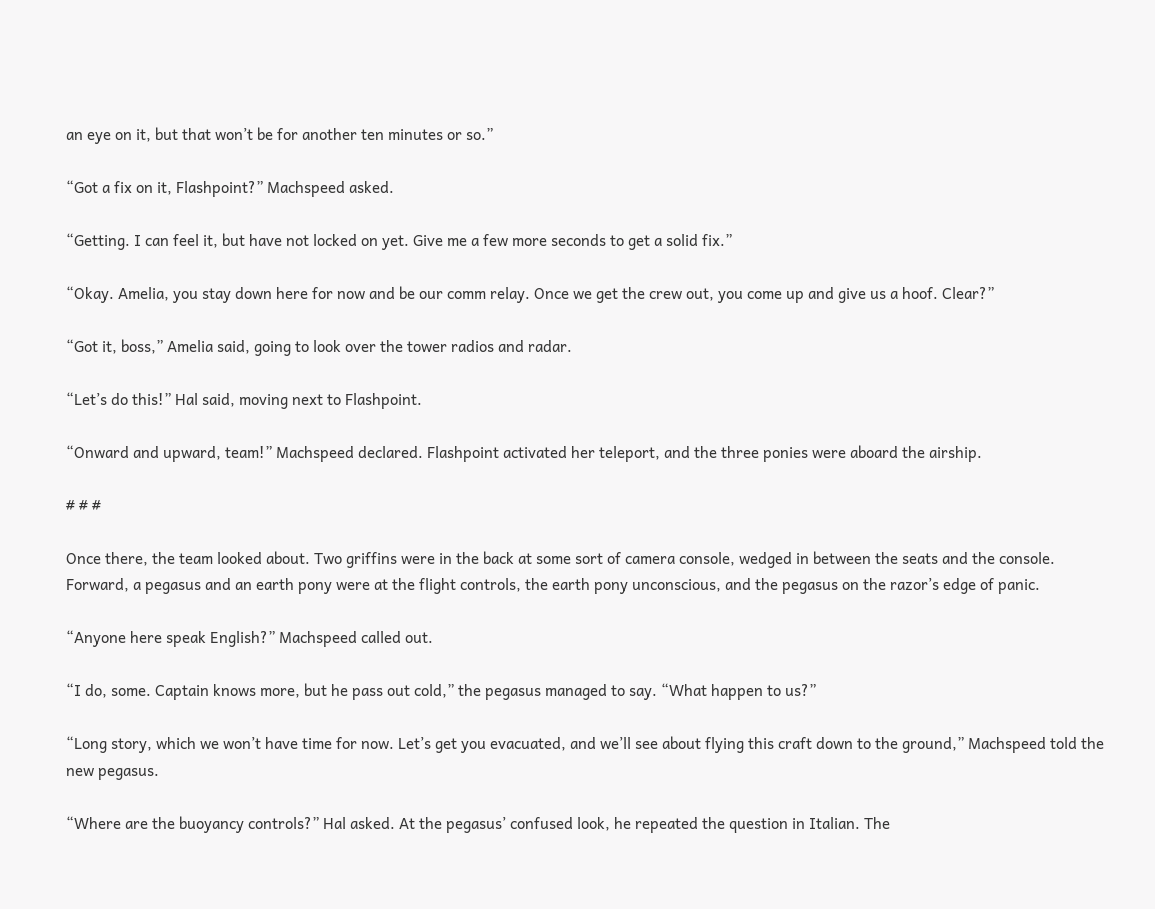an eye on it, but that won’t be for another ten minutes or so.”

“Got a fix on it, Flashpoint?” Machspeed asked.

“Getting. I can feel it, but have not locked on yet. Give me a few more seconds to get a solid fix.”

“Okay. Amelia, you stay down here for now and be our comm relay. Once we get the crew out, you come up and give us a hoof. Clear?”

“Got it, boss,” Amelia said, going to look over the tower radios and radar.

“Let’s do this!” Hal said, moving next to Flashpoint.

“Onward and upward, team!” Machspeed declared. Flashpoint activated her teleport, and the three ponies were aboard the airship.

# # #

Once there, the team looked about. Two griffins were in the back at some sort of camera console, wedged in between the seats and the console. Forward, a pegasus and an earth pony were at the flight controls, the earth pony unconscious, and the pegasus on the razor’s edge of panic.

“Anyone here speak English?” Machspeed called out.

“I do, some. Captain knows more, but he pass out cold,” the pegasus managed to say. “What happen to us?”

“Long story, which we won’t have time for now. Let’s get you evacuated, and we’ll see about flying this craft down to the ground,” Machspeed told the new pegasus.

“Where are the buoyancy controls?” Hal asked. At the pegasus’ confused look, he repeated the question in Italian. The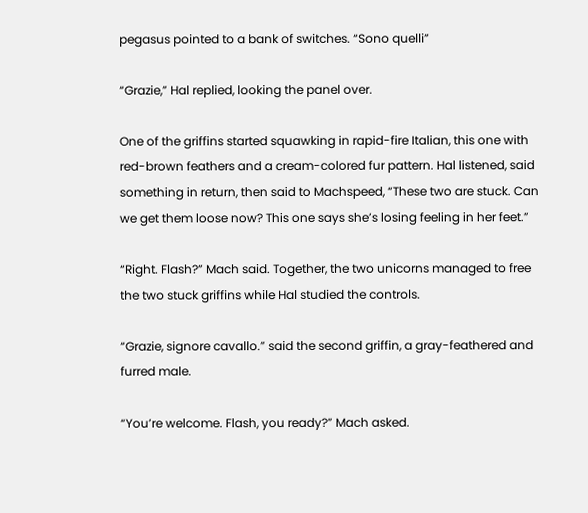pegasus pointed to a bank of switches. “Sono quelli”

“Grazie,” Hal replied, looking the panel over.

One of the griffins started squawking in rapid-fire Italian, this one with red-brown feathers and a cream-colored fur pattern. Hal listened, said something in return, then said to Machspeed, “These two are stuck. Can we get them loose now? This one says she’s losing feeling in her feet.”

“Right. Flash?” Mach said. Together, the two unicorns managed to free the two stuck griffins while Hal studied the controls.

“Grazie, signore cavallo.” said the second griffin, a gray-feathered and furred male.

“You’re welcome. Flash, you ready?” Mach asked.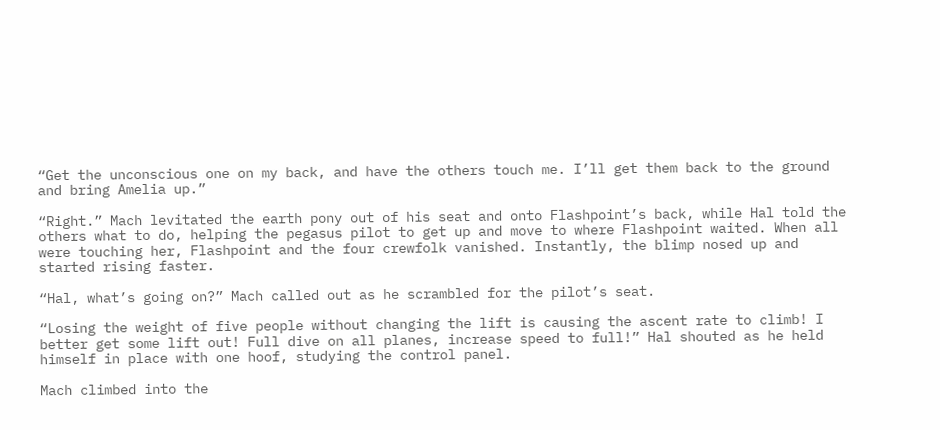“Get the unconscious one on my back, and have the others touch me. I’ll get them back to the ground and bring Amelia up.”

“Right.” Mach levitated the earth pony out of his seat and onto Flashpoint’s back, while Hal told the others what to do, helping the pegasus pilot to get up and move to where Flashpoint waited. When all were touching her, Flashpoint and the four crewfolk vanished. Instantly, the blimp nosed up and started rising faster.

“Hal, what’s going on?” Mach called out as he scrambled for the pilot’s seat.

“Losing the weight of five people without changing the lift is causing the ascent rate to climb! I better get some lift out! Full dive on all planes, increase speed to full!” Hal shouted as he held himself in place with one hoof, studying the control panel.

Mach climbed into the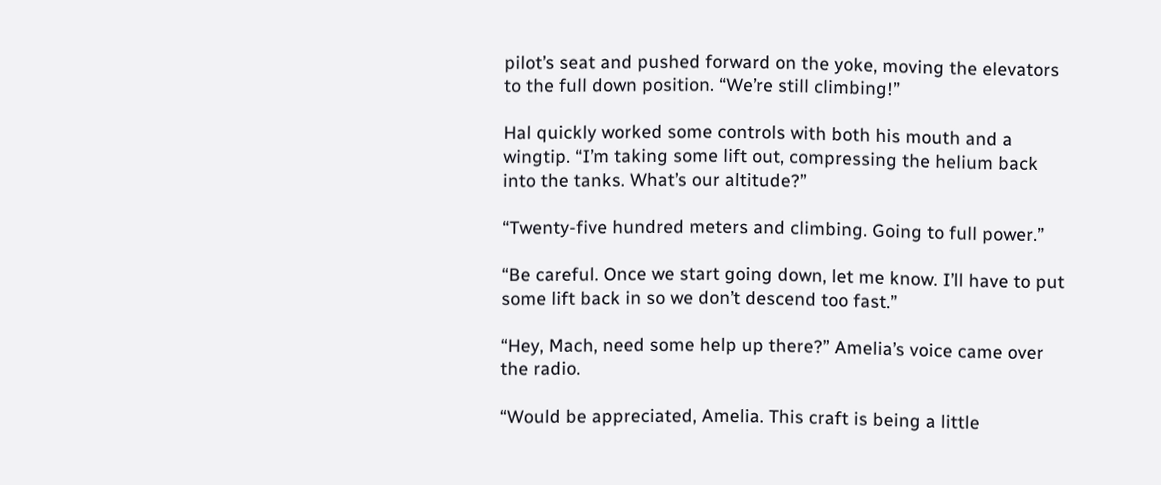pilot’s seat and pushed forward on the yoke, moving the elevators to the full down position. “We’re still climbing!”

Hal quickly worked some controls with both his mouth and a wingtip. “I’m taking some lift out, compressing the helium back into the tanks. What’s our altitude?”

“Twenty-five hundred meters and climbing. Going to full power.”

“Be careful. Once we start going down, let me know. I’ll have to put some lift back in so we don’t descend too fast.”

“Hey, Mach, need some help up there?” Amelia’s voice came over the radio.

“Would be appreciated, Amelia. This craft is being a little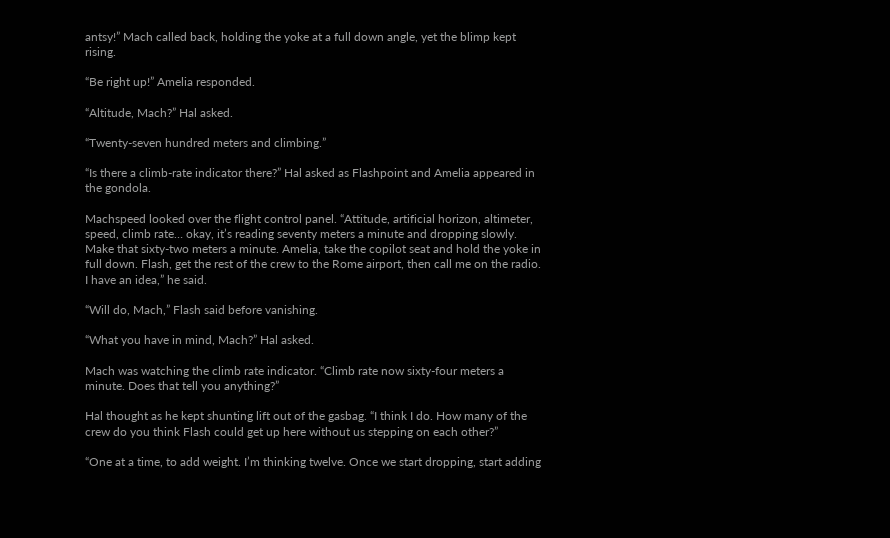antsy!” Mach called back, holding the yoke at a full down angle, yet the blimp kept rising.

“Be right up!” Amelia responded.

“Altitude, Mach?” Hal asked.

“Twenty-seven hundred meters and climbing.”

“Is there a climb-rate indicator there?” Hal asked as Flashpoint and Amelia appeared in the gondola.

Machspeed looked over the flight control panel. “Attitude, artificial horizon, altimeter, speed, climb rate… okay, it’s reading seventy meters a minute and dropping slowly. Make that sixty-two meters a minute. Amelia, take the copilot seat and hold the yoke in full down. Flash, get the rest of the crew to the Rome airport, then call me on the radio. I have an idea,” he said.

“Will do, Mach,” Flash said before vanishing.

“What you have in mind, Mach?” Hal asked.

Mach was watching the climb rate indicator. “Climb rate now sixty-four meters a minute. Does that tell you anything?”

Hal thought as he kept shunting lift out of the gasbag. “I think I do. How many of the crew do you think Flash could get up here without us stepping on each other?”

“One at a time, to add weight. I’m thinking twelve. Once we start dropping, start adding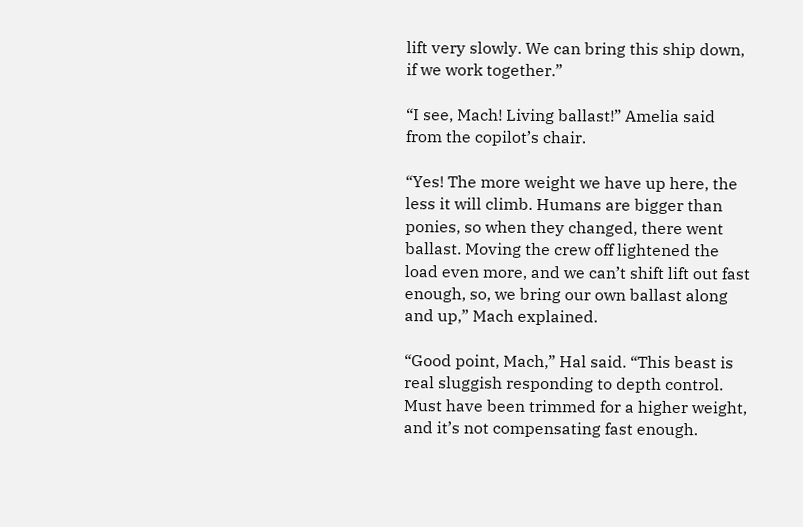lift very slowly. We can bring this ship down, if we work together.”

“I see, Mach! Living ballast!” Amelia said from the copilot’s chair.

“Yes! The more weight we have up here, the less it will climb. Humans are bigger than ponies, so when they changed, there went ballast. Moving the crew off lightened the load even more, and we can’t shift lift out fast enough, so, we bring our own ballast along and up,” Mach explained.

“Good point, Mach,” Hal said. “This beast is real sluggish responding to depth control. Must have been trimmed for a higher weight, and it’s not compensating fast enough.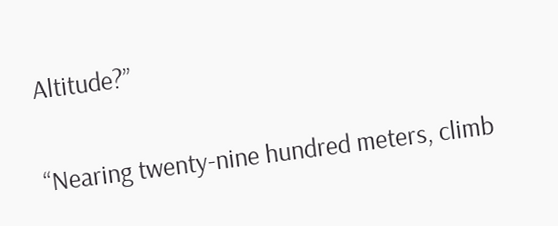Altitude?”

“Nearing twenty-nine hundred meters, climb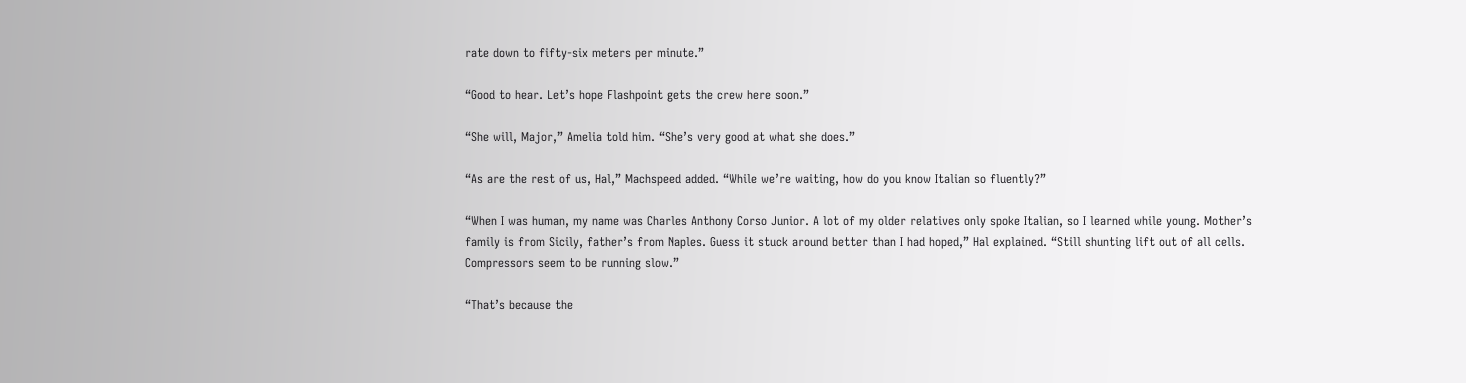rate down to fifty-six meters per minute.”

“Good to hear. Let’s hope Flashpoint gets the crew here soon.”

“She will, Major,” Amelia told him. “She’s very good at what she does.”

“As are the rest of us, Hal,” Machspeed added. “While we’re waiting, how do you know Italian so fluently?”

“When I was human, my name was Charles Anthony Corso Junior. A lot of my older relatives only spoke Italian, so I learned while young. Mother’s family is from Sicily, father’s from Naples. Guess it stuck around better than I had hoped,” Hal explained. “Still shunting lift out of all cells. Compressors seem to be running slow.”

“That’s because the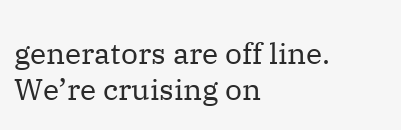generators are off line. We’re cruising on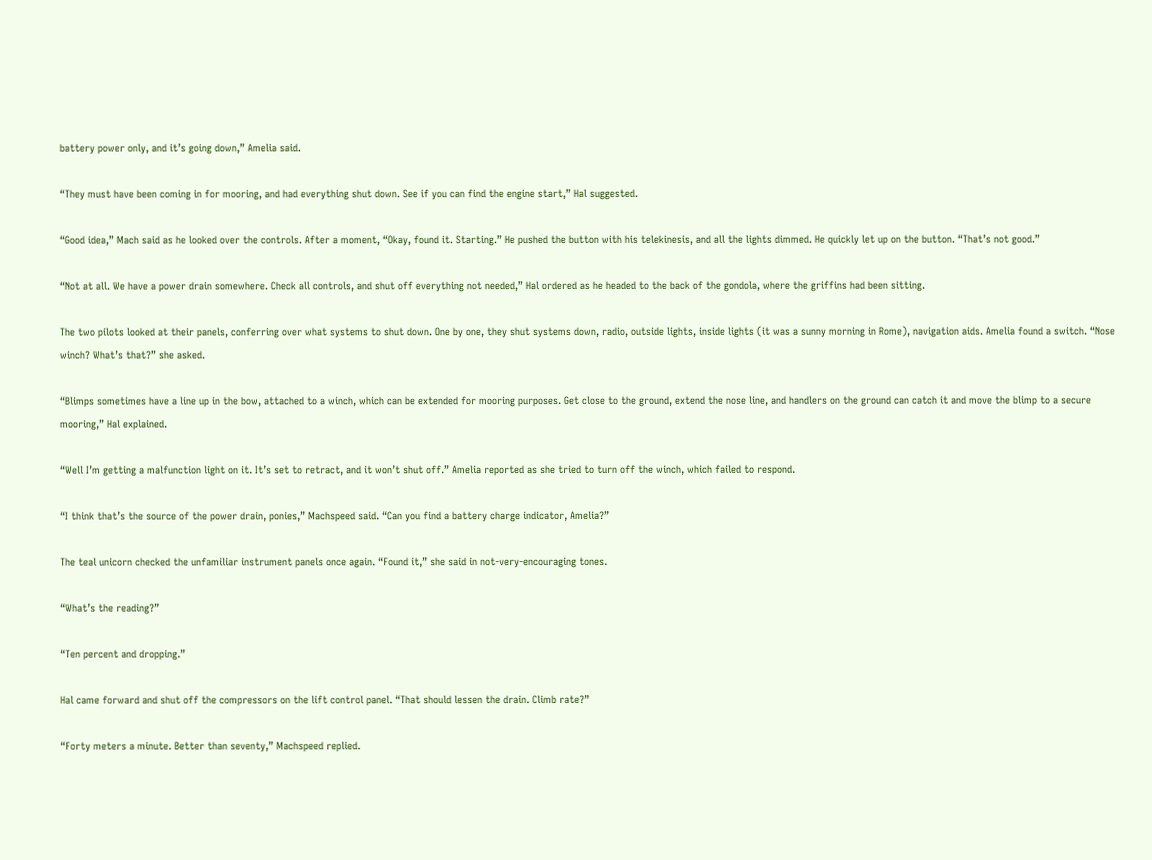battery power only, and it’s going down,” Amelia said.

“They must have been coming in for mooring, and had everything shut down. See if you can find the engine start,” Hal suggested.

“Good idea,” Mach said as he looked over the controls. After a moment, “Okay, found it. Starting.” He pushed the button with his telekinesis, and all the lights dimmed. He quickly let up on the button. “That’s not good.”

“Not at all. We have a power drain somewhere. Check all controls, and shut off everything not needed,” Hal ordered as he headed to the back of the gondola, where the griffins had been sitting.

The two pilots looked at their panels, conferring over what systems to shut down. One by one, they shut systems down, radio, outside lights, inside lights (it was a sunny morning in Rome), navigation aids. Amelia found a switch. “Nose winch? What’s that?” she asked.

“Blimps sometimes have a line up in the bow, attached to a winch, which can be extended for mooring purposes. Get close to the ground, extend the nose line, and handlers on the ground can catch it and move the blimp to a secure mooring,” Hal explained.

“Well I’m getting a malfunction light on it. It’s set to retract, and it won’t shut off.” Amelia reported as she tried to turn off the winch, which failed to respond.

“I think that’s the source of the power drain, ponies,” Machspeed said. “Can you find a battery charge indicator, Amelia?”

The teal unicorn checked the unfamiliar instrument panels once again. “Found it,” she said in not-very-encouraging tones.

“What’s the reading?”

“Ten percent and dropping.”

Hal came forward and shut off the compressors on the lift control panel. “That should lessen the drain. Climb rate?”

“Forty meters a minute. Better than seventy,” Machspeed replied.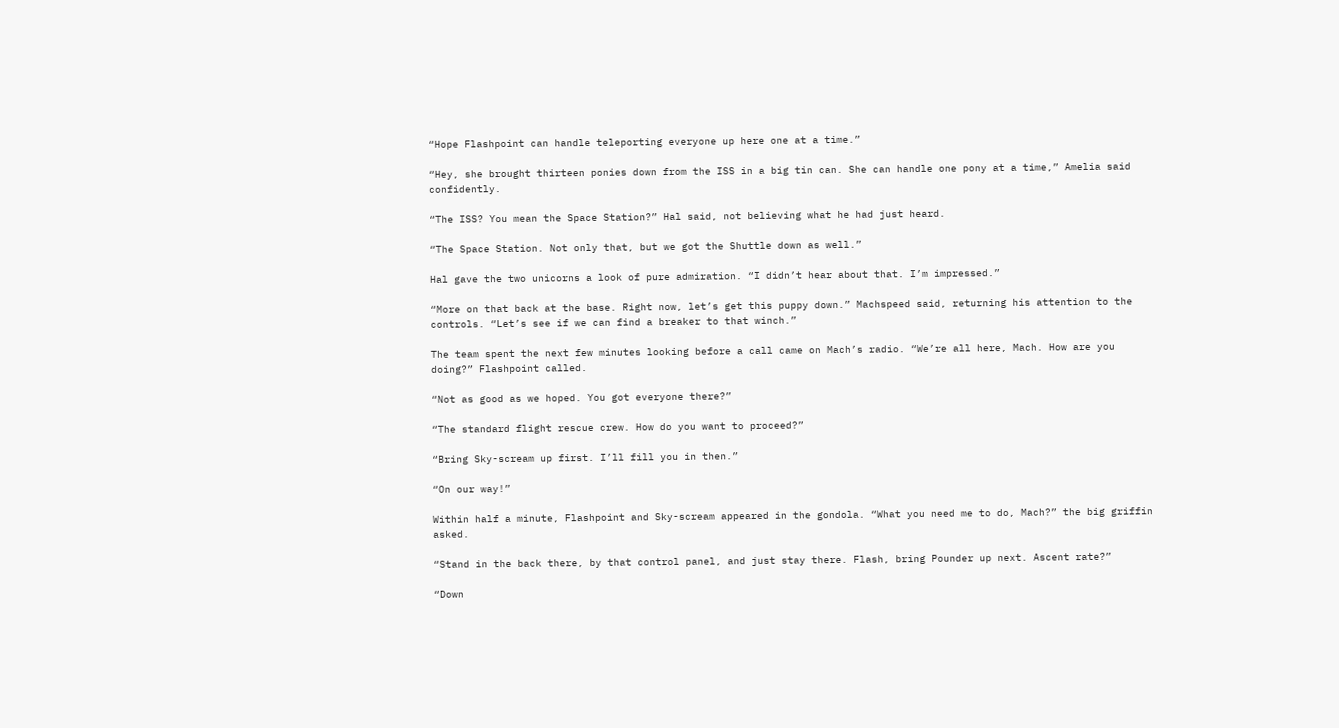“Hope Flashpoint can handle teleporting everyone up here one at a time.”

“Hey, she brought thirteen ponies down from the ISS in a big tin can. She can handle one pony at a time,” Amelia said confidently.

“The ISS? You mean the Space Station?” Hal said, not believing what he had just heard.

“The Space Station. Not only that, but we got the Shuttle down as well.”

Hal gave the two unicorns a look of pure admiration. “I didn’t hear about that. I’m impressed.”

“More on that back at the base. Right now, let’s get this puppy down.” Machspeed said, returning his attention to the controls. “Let’s see if we can find a breaker to that winch.”

The team spent the next few minutes looking before a call came on Mach’s radio. “We’re all here, Mach. How are you doing?” Flashpoint called.

“Not as good as we hoped. You got everyone there?”

“The standard flight rescue crew. How do you want to proceed?”

“Bring Sky-scream up first. I’ll fill you in then.”

“On our way!”

Within half a minute, Flashpoint and Sky-scream appeared in the gondola. “What you need me to do, Mach?” the big griffin asked.

“Stand in the back there, by that control panel, and just stay there. Flash, bring Pounder up next. Ascent rate?”

“Down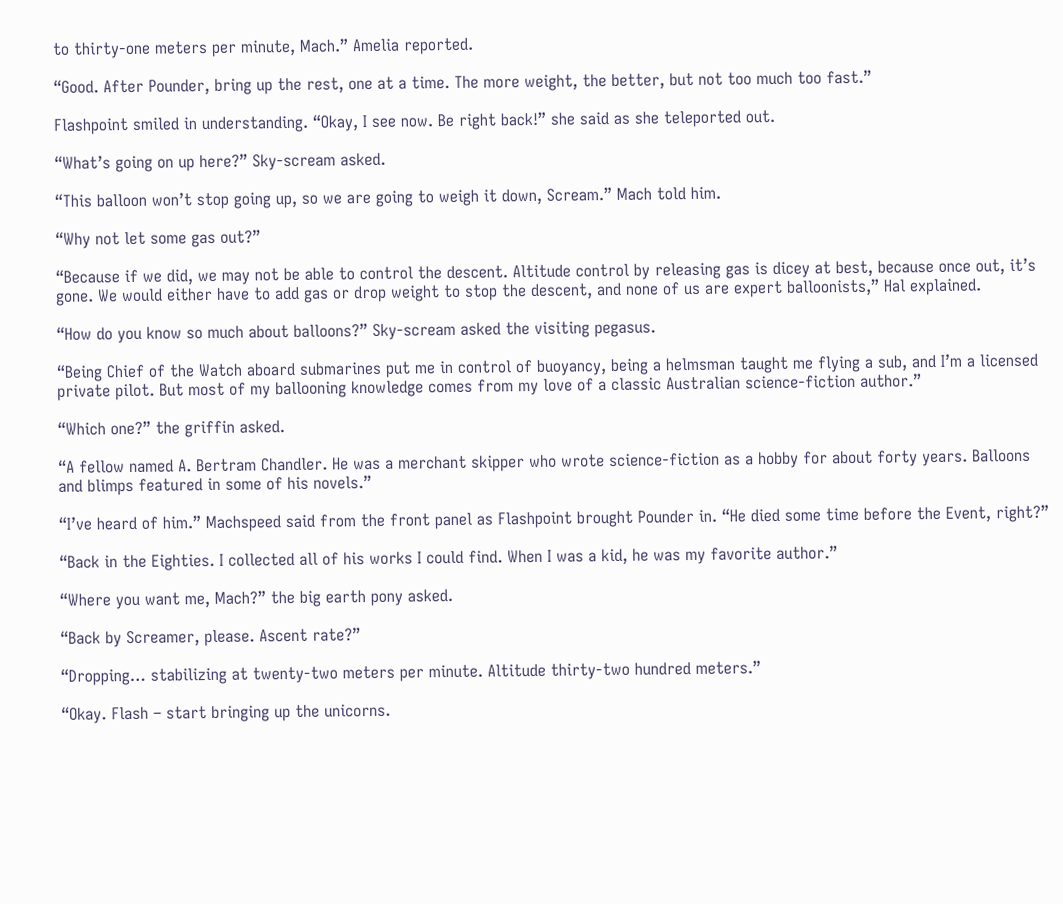to thirty-one meters per minute, Mach.” Amelia reported.

“Good. After Pounder, bring up the rest, one at a time. The more weight, the better, but not too much too fast.”

Flashpoint smiled in understanding. “Okay, I see now. Be right back!” she said as she teleported out.

“What’s going on up here?” Sky-scream asked.

“This balloon won’t stop going up, so we are going to weigh it down, Scream.” Mach told him.

“Why not let some gas out?”

“Because if we did, we may not be able to control the descent. Altitude control by releasing gas is dicey at best, because once out, it’s gone. We would either have to add gas or drop weight to stop the descent, and none of us are expert balloonists,” Hal explained.

“How do you know so much about balloons?” Sky-scream asked the visiting pegasus.

“Being Chief of the Watch aboard submarines put me in control of buoyancy, being a helmsman taught me flying a sub, and I’m a licensed private pilot. But most of my ballooning knowledge comes from my love of a classic Australian science-fiction author.”

“Which one?” the griffin asked.

“A fellow named A. Bertram Chandler. He was a merchant skipper who wrote science-fiction as a hobby for about forty years. Balloons and blimps featured in some of his novels.”

“I’ve heard of him.” Machspeed said from the front panel as Flashpoint brought Pounder in. “He died some time before the Event, right?”

“Back in the Eighties. I collected all of his works I could find. When I was a kid, he was my favorite author.”

“Where you want me, Mach?” the big earth pony asked.

“Back by Screamer, please. Ascent rate?”

“Dropping… stabilizing at twenty-two meters per minute. Altitude thirty-two hundred meters.”

“Okay. Flash – start bringing up the unicorns.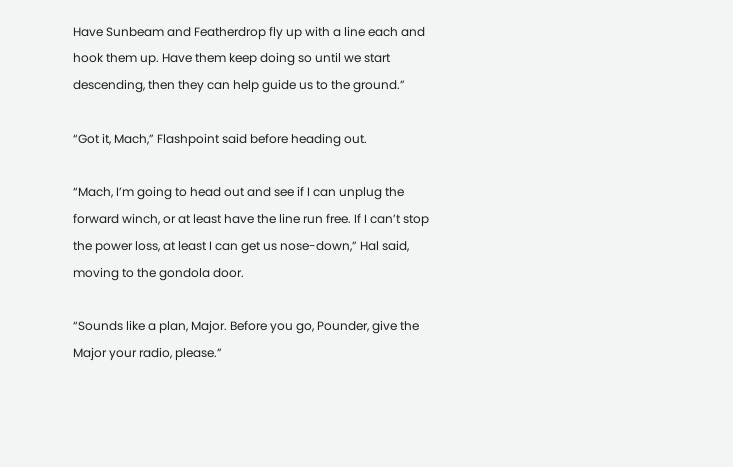Have Sunbeam and Featherdrop fly up with a line each and hook them up. Have them keep doing so until we start descending, then they can help guide us to the ground.”

“Got it, Mach,” Flashpoint said before heading out.

“Mach, I’m going to head out and see if I can unplug the forward winch, or at least have the line run free. If I can’t stop the power loss, at least I can get us nose-down,” Hal said, moving to the gondola door.

“Sounds like a plan, Major. Before you go, Pounder, give the Major your radio, please.”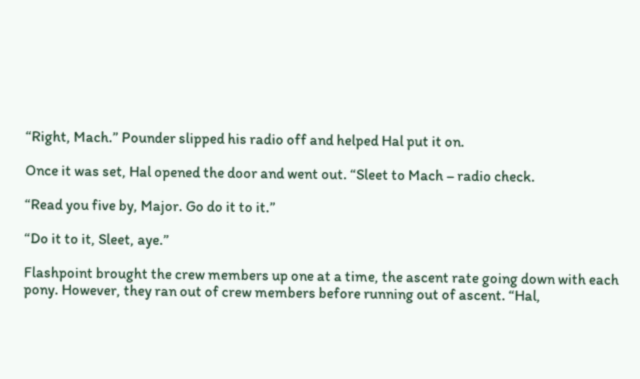“Right, Mach.” Pounder slipped his radio off and helped Hal put it on.

Once it was set, Hal opened the door and went out. “Sleet to Mach – radio check.

“Read you five by, Major. Go do it to it.”

“Do it to it, Sleet, aye.”

Flashpoint brought the crew members up one at a time, the ascent rate going down with each pony. However, they ran out of crew members before running out of ascent. “Hal,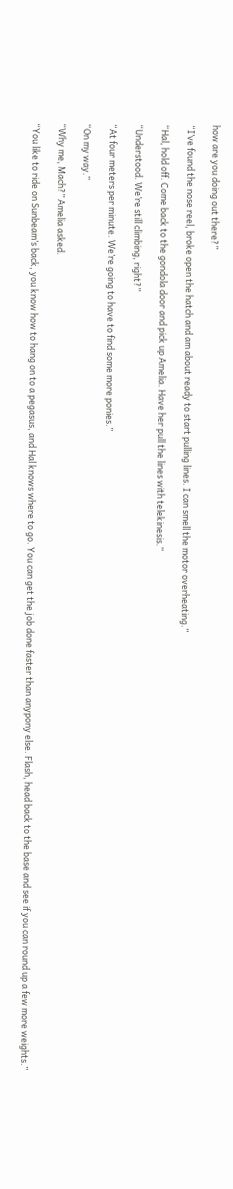how are you doing out there?”

“I’ve found the nose reel, broke open the hatch and am about ready to start pulling lines. I can smell the motor overheating.”

“Hal, hold off. Come back to the gondola door and pick up Amelia. Have her pull the lines with telekinesis.”

“Understood. We’re still climbing, right?”

“At four meters per minute. We’re going to have to find some more ponies.”

“On my way.”

“Why me, Mach?” Amelia asked.

“You like to ride on Sunbeam’s back, you know how to hang on to a pegasus, and Hal knows where to go. You can get the job done faster than anypony else. Flash, head back to the base and see if you can round up a few more weights.”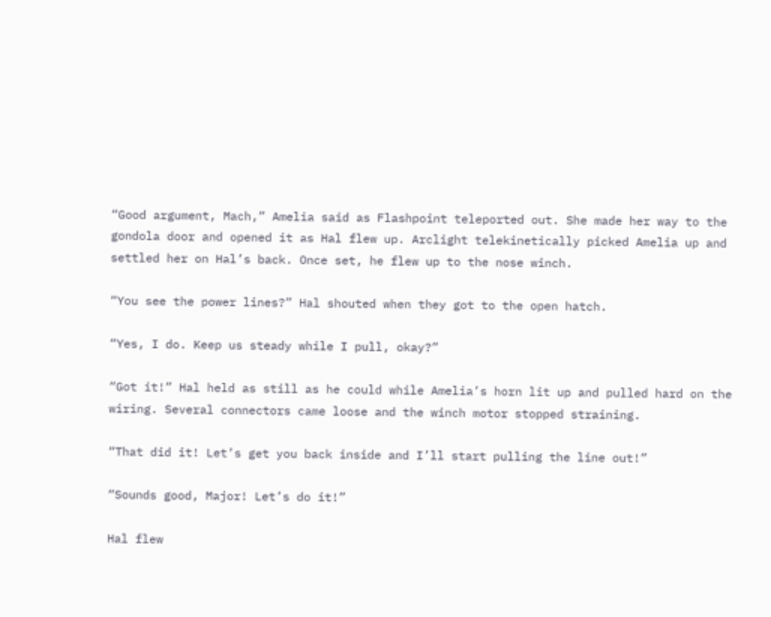“Good argument, Mach,” Amelia said as Flashpoint teleported out. She made her way to the gondola door and opened it as Hal flew up. Arclight telekinetically picked Amelia up and settled her on Hal’s back. Once set, he flew up to the nose winch.

“You see the power lines?” Hal shouted when they got to the open hatch.

“Yes, I do. Keep us steady while I pull, okay?”

“Got it!” Hal held as still as he could while Amelia’s horn lit up and pulled hard on the wiring. Several connectors came loose and the winch motor stopped straining.

“That did it! Let’s get you back inside and I’ll start pulling the line out!”

“Sounds good, Major! Let’s do it!”

Hal flew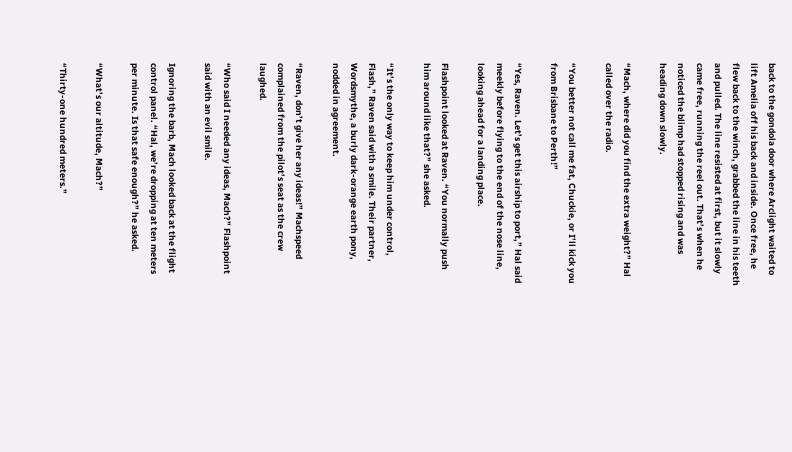back to the gondola door where Arclight waited to lift Amelia off his back and inside. Once free, he flew back to the winch, grabbed the line in his teeth and pulled. The line resisted at first, but it slowly came free, running the reel out. That’s when he noticed the blimp had stopped rising and was heading down slowly.

“Mach, where did you find the extra weight?” Hal called over the radio.

“You better not call me fat, Chuckie, or I’ll kick you from Brisbane to Perth!”

“Yes, Raven. Let’s get this airship to port,” Hal said meekly before flying to the end of the nose line, looking ahead for a landing place.

Flashpoint looked at Raven. “You normally push him around like that?” she asked.

“It’s the only way to keep him under control, Flash,” Raven said with a smile. Their partner, Wordsmythe, a burly dark-orange earth pony, nodded in agreement.

“Raven, don’t give her any ideas!” Machspeed complained from the pilot’s seat as the crew laughed.

“Who said I needed any ideas, Mach?” Flashpoint said with an evil smile.

Ignoring the barb, Mach looked back at the flight control panel. “Hal, we’re dropping at ten meters per minute. Is that safe enough?” he asked.

“What’s our altitude, Mach?”

“Thirty-one hundred meters.”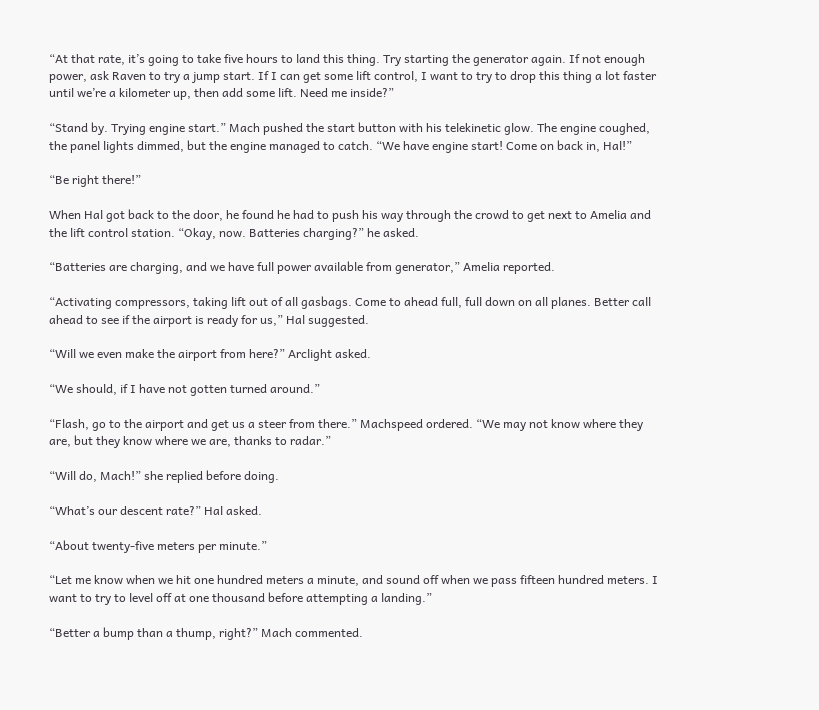“At that rate, it’s going to take five hours to land this thing. Try starting the generator again. If not enough power, ask Raven to try a jump start. If I can get some lift control, I want to try to drop this thing a lot faster until we’re a kilometer up, then add some lift. Need me inside?”

“Stand by. Trying engine start.” Mach pushed the start button with his telekinetic glow. The engine coughed, the panel lights dimmed, but the engine managed to catch. “We have engine start! Come on back in, Hal!”

“Be right there!”

When Hal got back to the door, he found he had to push his way through the crowd to get next to Amelia and the lift control station. “Okay, now. Batteries charging?” he asked.

“Batteries are charging, and we have full power available from generator,” Amelia reported.

“Activating compressors, taking lift out of all gasbags. Come to ahead full, full down on all planes. Better call ahead to see if the airport is ready for us,” Hal suggested.

“Will we even make the airport from here?” Arclight asked.

“We should, if I have not gotten turned around.”

“Flash, go to the airport and get us a steer from there.” Machspeed ordered. “We may not know where they are, but they know where we are, thanks to radar.”

“Will do, Mach!” she replied before doing.

“What’s our descent rate?” Hal asked.

“About twenty-five meters per minute.”

“Let me know when we hit one hundred meters a minute, and sound off when we pass fifteen hundred meters. I want to try to level off at one thousand before attempting a landing.”

“Better a bump than a thump, right?” Mach commented.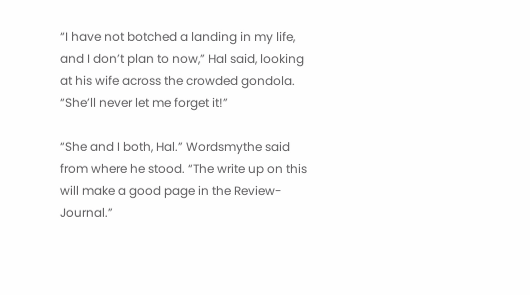“I have not botched a landing in my life, and I don’t plan to now,” Hal said, looking at his wife across the crowded gondola. “She’ll never let me forget it!”

“She and I both, Hal.” Wordsmythe said from where he stood. “The write up on this will make a good page in the Review-Journal.”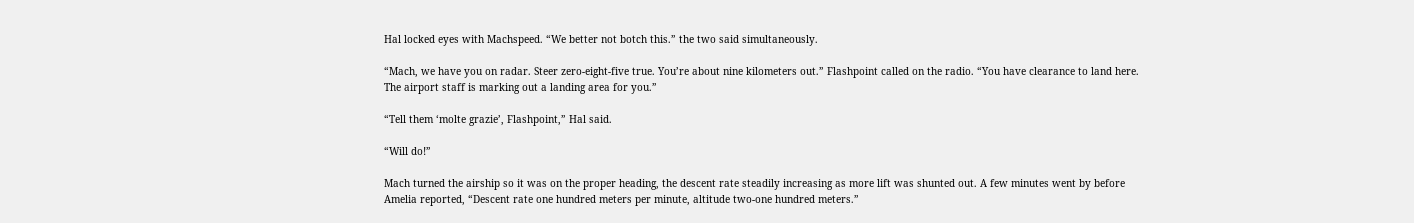Hal locked eyes with Machspeed. “We better not botch this.” the two said simultaneously.

“Mach, we have you on radar. Steer zero-eight-five true. You’re about nine kilometers out.” Flashpoint called on the radio. “You have clearance to land here. The airport staff is marking out a landing area for you.”

“Tell them ‘molte grazie’, Flashpoint,” Hal said.

“Will do!”

Mach turned the airship so it was on the proper heading, the descent rate steadily increasing as more lift was shunted out. A few minutes went by before Amelia reported, “Descent rate one hundred meters per minute, altitude two-one hundred meters.”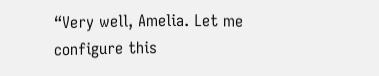“Very well, Amelia. Let me configure this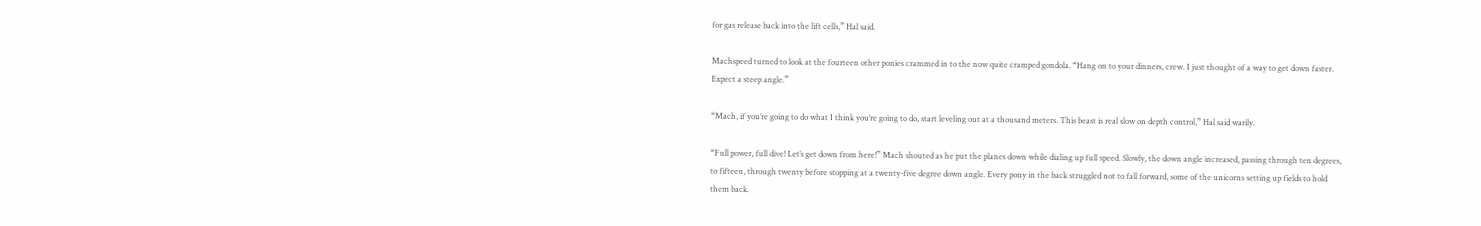for gas release back into the lift cells,” Hal said.

Machspeed turned to look at the fourteen other ponies crammed in to the now quite cramped gondola. “Hang on to your dinners, crew. I just thought of a way to get down faster. Expect a steep angle.”

“Mach, if you’re going to do what I think you’re going to do, start leveling out at a thousand meters. This beast is real slow on depth control,” Hal said warily.

“Full power, full dive! Let’s get down from here!” Mach shouted as he put the planes down while dialing up full speed. Slowly, the down angle increased, passing through ten degrees, to fifteen, through twenty before stopping at a twenty-five degree down angle. Every pony in the back struggled not to fall forward, some of the unicorns setting up fields to hold them back.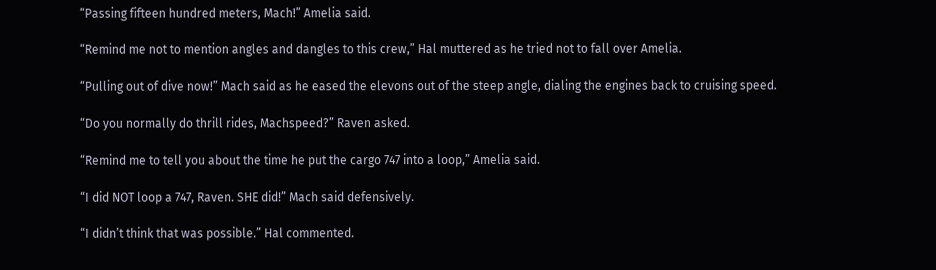“Passing fifteen hundred meters, Mach!” Amelia said.

“Remind me not to mention angles and dangles to this crew,” Hal muttered as he tried not to fall over Amelia.

“Pulling out of dive now!” Mach said as he eased the elevons out of the steep angle, dialing the engines back to cruising speed.

“Do you normally do thrill rides, Machspeed?” Raven asked.

“Remind me to tell you about the time he put the cargo 747 into a loop,” Amelia said.

“I did NOT loop a 747, Raven. SHE did!” Mach said defensively.

“I didn’t think that was possible.” Hal commented.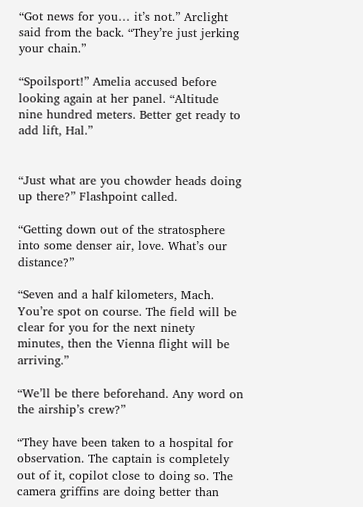“Got news for you… it’s not.” Arclight said from the back. “They’re just jerking your chain.”

“Spoilsport!” Amelia accused before looking again at her panel. “Altitude nine hundred meters. Better get ready to add lift, Hal.”


“Just what are you chowder heads doing up there?” Flashpoint called.

“Getting down out of the stratosphere into some denser air, love. What’s our distance?”

“Seven and a half kilometers, Mach. You’re spot on course. The field will be clear for you for the next ninety minutes, then the Vienna flight will be arriving.”

“We’ll be there beforehand. Any word on the airship’s crew?”

“They have been taken to a hospital for observation. The captain is completely out of it, copilot close to doing so. The camera griffins are doing better than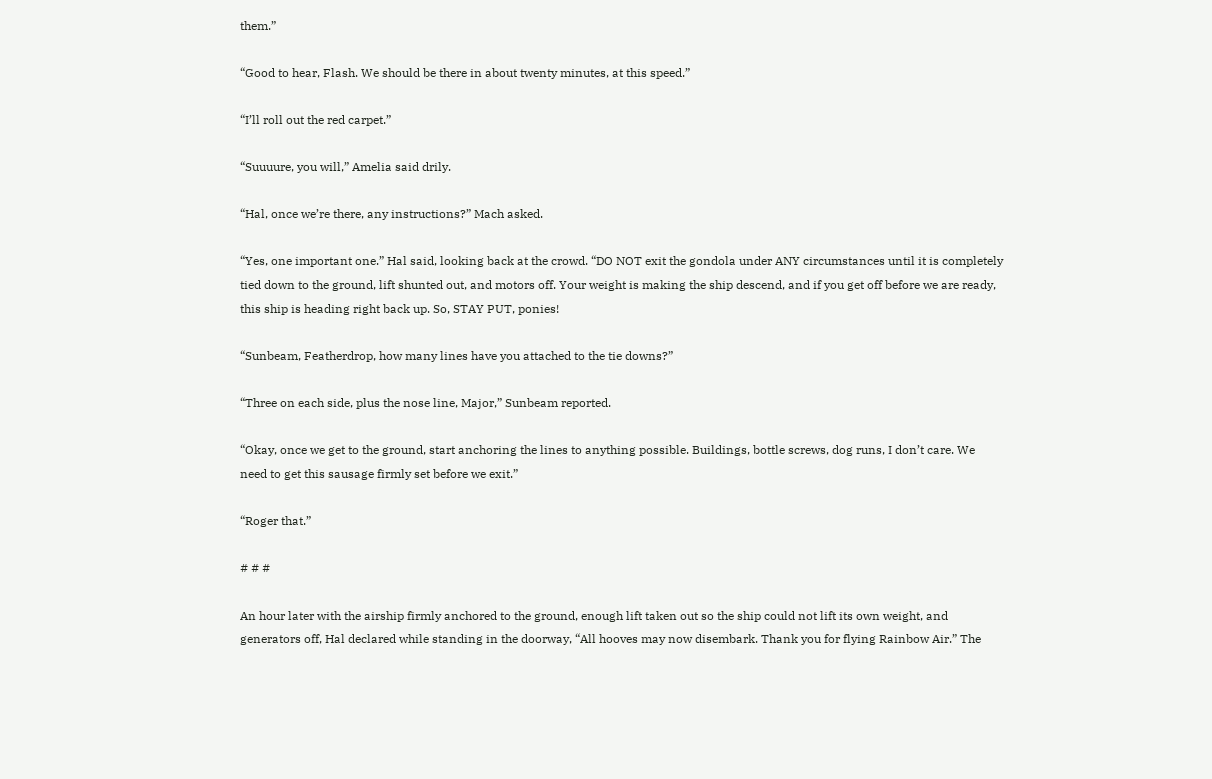them.”

“Good to hear, Flash. We should be there in about twenty minutes, at this speed.”

“I’ll roll out the red carpet.”

“Suuuure, you will,” Amelia said drily.

“Hal, once we’re there, any instructions?” Mach asked.

“Yes, one important one.” Hal said, looking back at the crowd. “DO NOT exit the gondola under ANY circumstances until it is completely tied down to the ground, lift shunted out, and motors off. Your weight is making the ship descend, and if you get off before we are ready, this ship is heading right back up. So, STAY PUT, ponies!

“Sunbeam, Featherdrop, how many lines have you attached to the tie downs?”

“Three on each side, plus the nose line, Major,” Sunbeam reported.

“Okay, once we get to the ground, start anchoring the lines to anything possible. Buildings, bottle screws, dog runs, I don’t care. We need to get this sausage firmly set before we exit.”

“Roger that.”

# # #

An hour later with the airship firmly anchored to the ground, enough lift taken out so the ship could not lift its own weight, and generators off, Hal declared while standing in the doorway, “All hooves may now disembark. Thank you for flying Rainbow Air.” The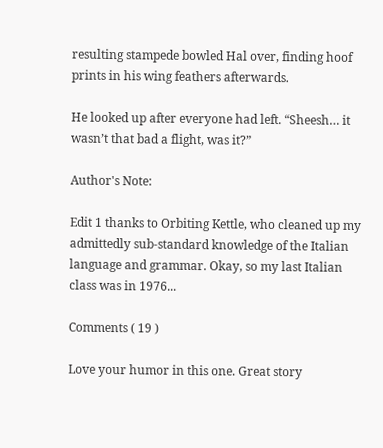resulting stampede bowled Hal over, finding hoof prints in his wing feathers afterwards.

He looked up after everyone had left. “Sheesh… it wasn’t that bad a flight, was it?”

Author's Note:

Edit 1 thanks to Orbiting Kettle, who cleaned up my admittedly sub-standard knowledge of the Italian language and grammar. Okay, so my last Italian class was in 1976...

Comments ( 19 )

Love your humor in this one. Great story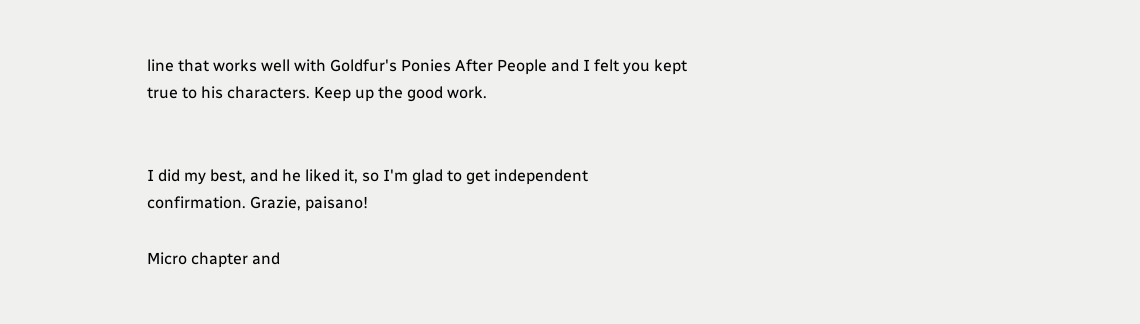line that works well with Goldfur's Ponies After People and I felt you kept true to his characters. Keep up the good work.


I did my best, and he liked it, so I'm glad to get independent confirmation. Grazie, paisano!

Micro chapter and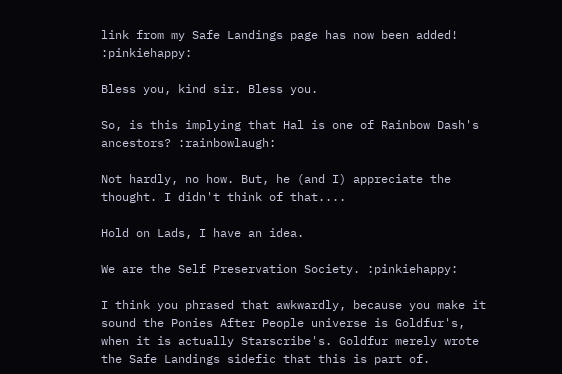link from my Safe Landings page has now been added! :pinkiehappy:

Bless you, kind sir. Bless you.

So, is this implying that Hal is one of Rainbow Dash's ancestors? :rainbowlaugh:

Not hardly, no how. But, he (and I) appreciate the thought. I didn't think of that....

Hold on Lads, I have an idea.

We are the Self Preservation Society. :pinkiehappy:

I think you phrased that awkwardly, because you make it sound the Ponies After People universe is Goldfur's, when it is actually Starscribe's. Goldfur merely wrote the Safe Landings sidefic that this is part of.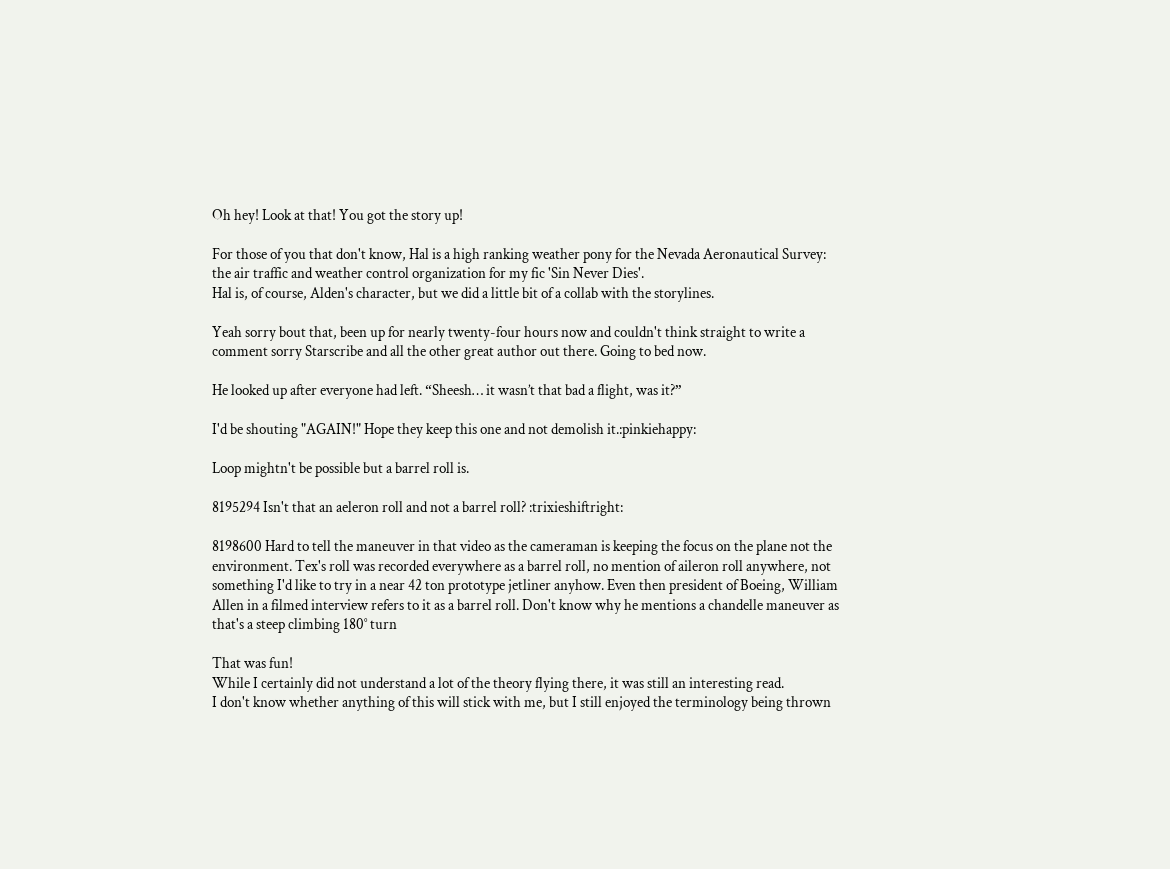Oh hey! Look at that! You got the story up!

For those of you that don't know, Hal is a high ranking weather pony for the Nevada Aeronautical Survey: the air traffic and weather control organization for my fic 'Sin Never Dies'.
Hal is, of course, Alden's character, but we did a little bit of a collab with the storylines.

Yeah sorry bout that, been up for nearly twenty-four hours now and couldn't think straight to write a comment sorry Starscribe and all the other great author out there. Going to bed now.

He looked up after everyone had left. “Sheesh… it wasn’t that bad a flight, was it?”

I'd be shouting "AGAIN!" Hope they keep this one and not demolish it.:pinkiehappy:

Loop mightn't be possible but a barrel roll is.

8195294 Isn't that an aeleron roll and not a barrel roll? :trixieshiftright:

8198600 Hard to tell the maneuver in that video as the cameraman is keeping the focus on the plane not the environment. Tex's roll was recorded everywhere as a barrel roll, no mention of aileron roll anywhere, not something I'd like to try in a near 42 ton prototype jetliner anyhow. Even then president of Boeing, William Allen in a filmed interview refers to it as a barrel roll. Don't know why he mentions a chandelle maneuver as that's a steep climbing 180° turn

That was fun!
While I certainly did not understand a lot of the theory flying there, it was still an interesting read.
I don't know whether anything of this will stick with me, but I still enjoyed the terminology being thrown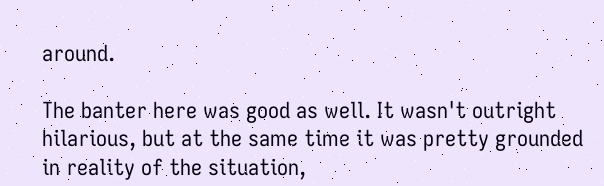around.

The banter here was good as well. It wasn't outright hilarious, but at the same time it was pretty grounded in reality of the situation,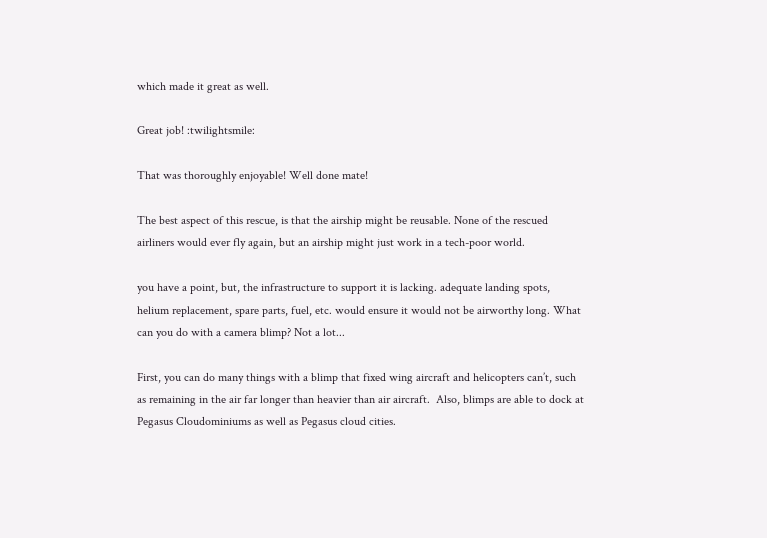which made it great as well.

Great job! :twilightsmile:

That was thoroughly enjoyable! Well done mate!

The best aspect of this rescue, is that the airship might be reusable. None of the rescued airliners would ever fly again, but an airship might just work in a tech-poor world.

you have a point, but, the infrastructure to support it is lacking. adequate landing spots, helium replacement, spare parts, fuel, etc. would ensure it would not be airworthy long. What can you do with a camera blimp? Not a lot...

First, you can do many things with a blimp that fixed wing aircraft and helicopters can’t, such as remaining in the air far longer than heavier than air aircraft.  Also, blimps are able to dock at Pegasus Cloudominiums as well as Pegasus cloud cities.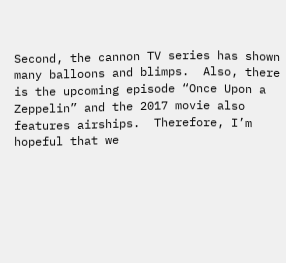Second, the cannon TV series has shown many balloons and blimps.  Also, there is the upcoming episode “Once Upon a Zeppelin” and the 2017 movie also features airships.  Therefore, I’m hopeful that we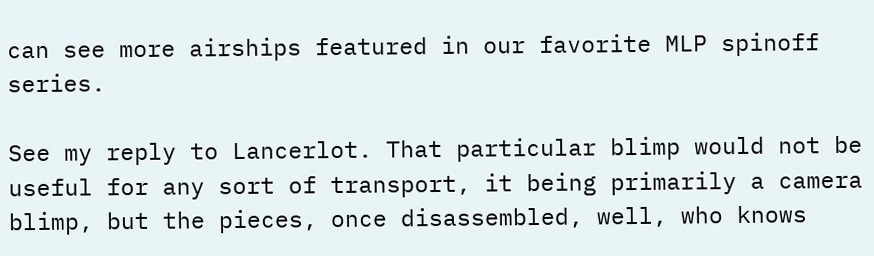can see more airships featured in our favorite MLP spinoff series.

See my reply to Lancerlot. That particular blimp would not be useful for any sort of transport, it being primarily a camera blimp, but the pieces, once disassembled, well, who knows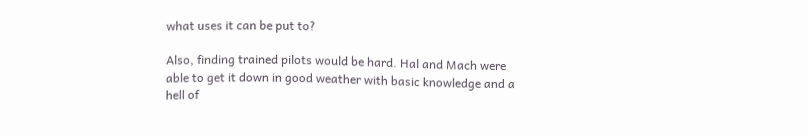what uses it can be put to?

Also, finding trained pilots would be hard. Hal and Mach were able to get it down in good weather with basic knowledge and a hell of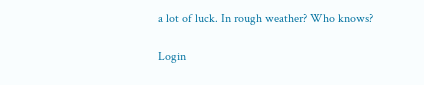a lot of luck. In rough weather? Who knows?

Login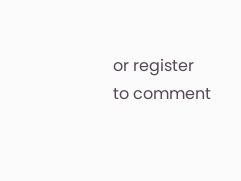or register to comment